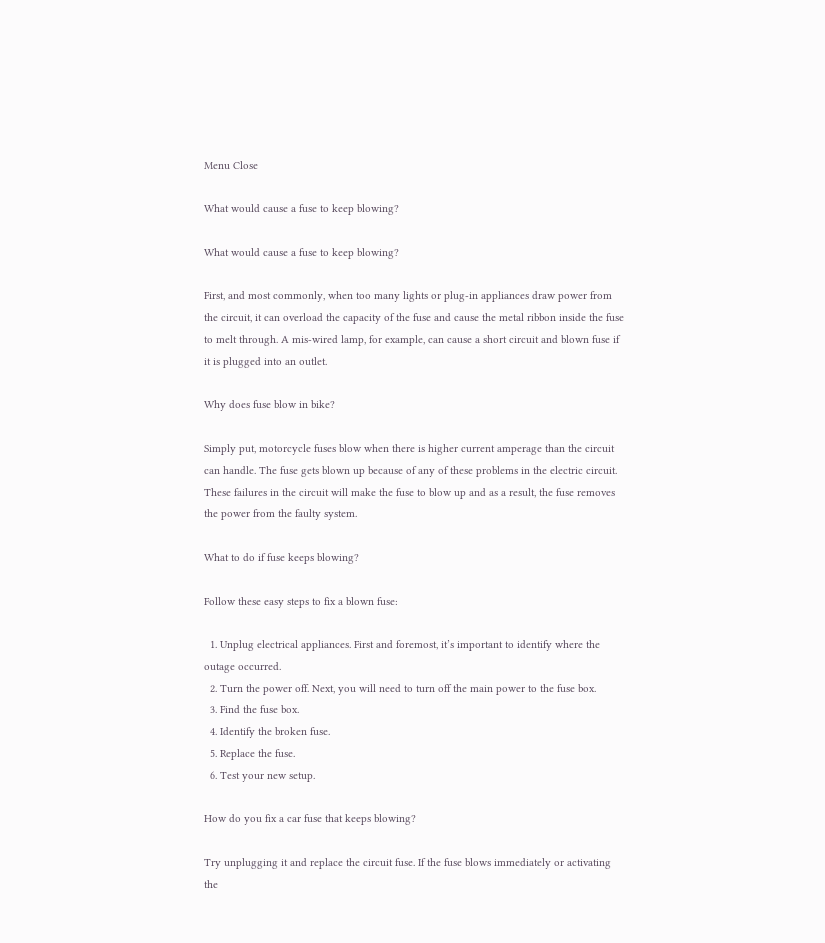Menu Close

What would cause a fuse to keep blowing?

What would cause a fuse to keep blowing?

First, and most commonly, when too many lights or plug-in appliances draw power from the circuit, it can overload the capacity of the fuse and cause the metal ribbon inside the fuse to melt through. A mis-wired lamp, for example, can cause a short circuit and blown fuse if it is plugged into an outlet.

Why does fuse blow in bike?

Simply put, motorcycle fuses blow when there is higher current amperage than the circuit can handle. The fuse gets blown up because of any of these problems in the electric circuit. These failures in the circuit will make the fuse to blow up and as a result, the fuse removes the power from the faulty system.

What to do if fuse keeps blowing?

Follow these easy steps to fix a blown fuse:

  1. Unplug electrical appliances. First and foremost, it’s important to identify where the outage occurred.
  2. Turn the power off. Next, you will need to turn off the main power to the fuse box.
  3. Find the fuse box.
  4. Identify the broken fuse.
  5. Replace the fuse.
  6. Test your new setup.

How do you fix a car fuse that keeps blowing?

Try unplugging it and replace the circuit fuse. If the fuse blows immediately or activating the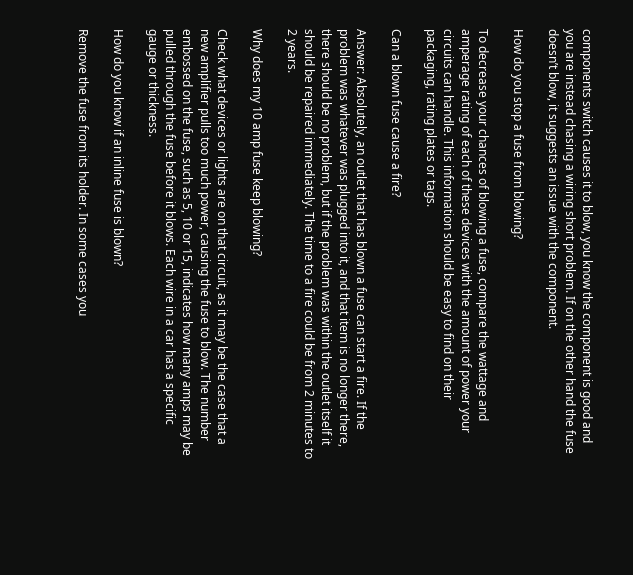components switch causes it to blow, you know the component is good and you are instead chasing a wiring short problem. If on the other hand the fuse doesn’t blow, it suggests an issue with the component.

How do you stop a fuse from blowing?

To decrease your chances of blowing a fuse, compare the wattage and amperage rating of each of these devices with the amount of power your circuits can handle. This information should be easy to find on their packaging, rating plates or tags.

Can a blown fuse cause a fire?

Answer: Absolutely, an outlet that has blown a fuse can start a fire. If the problem was whatever was plugged into it, and that item is no longer there, there should be no problem, but if the problem was within the outlet itself it should be repaired immediately. The time to a fire could be from 2 minutes to 2 years.

Why does my 10 amp fuse keep blowing?

Check what devices or lights are on that circuit, as it may be the case that a new amplifier pulls too much power, causing the fuse to blow. The number embossed on the fuse, such as 5, 10 or 15, indicates how many amps may be pulled through the fuse before it blows. Each wire in a car has a specific gauge or thickness.

How do you know if an inline fuse is blown?

Remove the fuse from its holder. In some cases you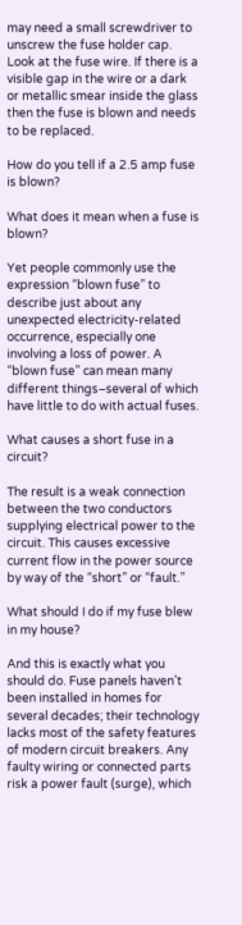may need a small screwdriver to unscrew the fuse holder cap. Look at the fuse wire. If there is a visible gap in the wire or a dark or metallic smear inside the glass then the fuse is blown and needs to be replaced.

How do you tell if a 2.5 amp fuse is blown?

What does it mean when a fuse is blown?

Yet people commonly use the expression “blown fuse” to describe just about any unexpected electricity-related occurrence, especially one involving a loss of power. A “blown fuse” can mean many different things–several of which have little to do with actual fuses.

What causes a short fuse in a circuit?

The result is a weak connection between the two conductors supplying electrical power to the circuit. This causes excessive current flow in the power source by way of the “short” or “fault.”

What should I do if my fuse blew in my house?

And this is exactly what you should do. Fuse panels haven’t been installed in homes for several decades; their technology lacks most of the safety features of modern circuit breakers. Any faulty wiring or connected parts risk a power fault (surge), which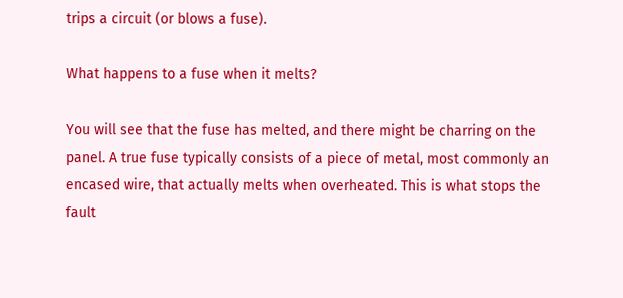trips a circuit (or blows a fuse).

What happens to a fuse when it melts?

You will see that the fuse has melted, and there might be charring on the panel. A true fuse typically consists of a piece of metal, most commonly an encased wire, that actually melts when overheated. This is what stops the fault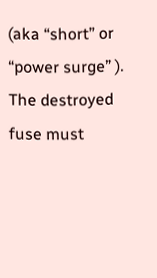(aka “short” or “power surge” ). The destroyed fuse must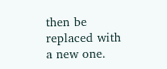then be replaced with a new one.